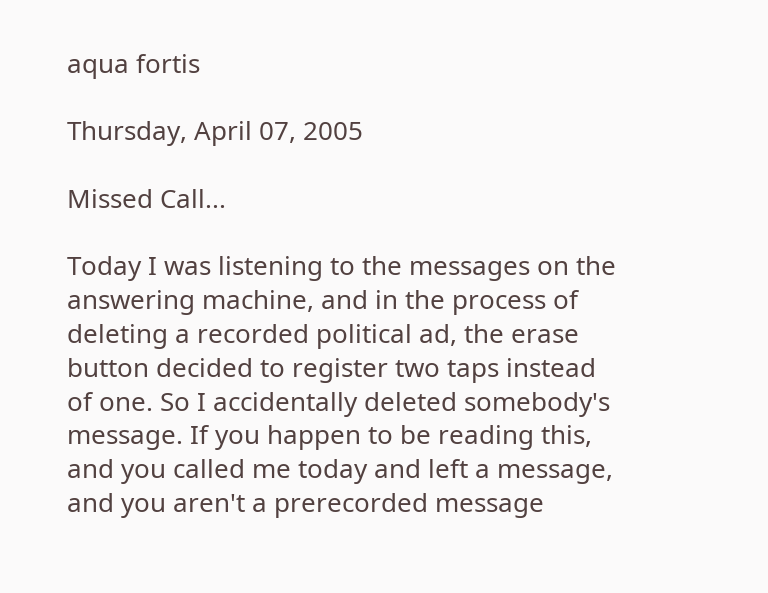aqua fortis

Thursday, April 07, 2005

Missed Call...

Today I was listening to the messages on the answering machine, and in the process of deleting a recorded political ad, the erase button decided to register two taps instead of one. So I accidentally deleted somebody's message. If you happen to be reading this, and you called me today and left a message, and you aren't a prerecorded message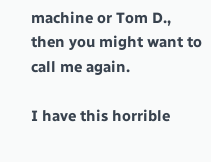machine or Tom D., then you might want to call me again.

I have this horrible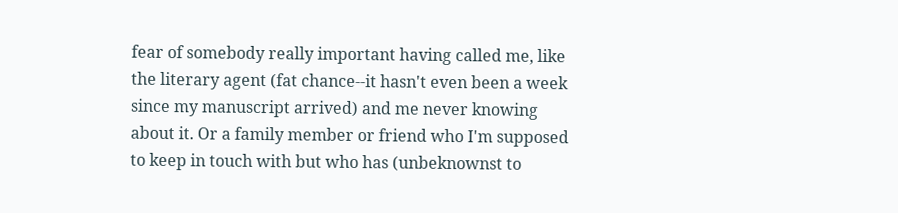fear of somebody really important having called me, like the literary agent (fat chance--it hasn't even been a week since my manuscript arrived) and me never knowing about it. Or a family member or friend who I'm supposed to keep in touch with but who has (unbeknownst to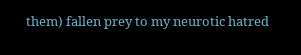them) fallen prey to my neurotic hatred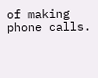of making phone calls.